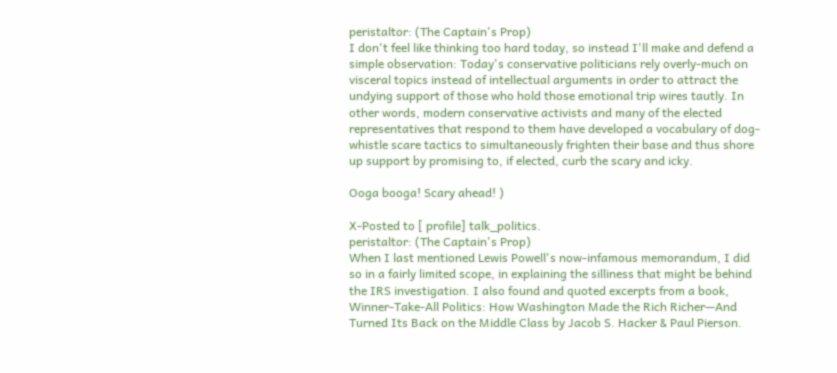peristaltor: (The Captain's Prop)
I don't feel like thinking too hard today, so instead I'll make and defend a simple observation: Today's conservative politicians rely overly-much on visceral topics instead of intellectual arguments in order to attract the undying support of those who hold those emotional trip wires tautly. In other words, modern conservative activists and many of the elected representatives that respond to them have developed a vocabulary of dog-whistle scare tactics to simultaneously frighten their base and thus shore up support by promising to, if elected, curb the scary and icky.

Ooga booga! Scary ahead! )

X-Posted to [ profile] talk_politics.
peristaltor: (The Captain's Prop)
When I last mentioned Lewis Powell's now-infamous memorandum, I did so in a fairly limited scope, in explaining the silliness that might be behind the IRS investigation. I also found and quoted excerpts from a book, Winner-Take-All Politics: How Washington Made the Rich Richer—And Turned Its Back on the Middle Class by Jacob S. Hacker & Paul Pierson.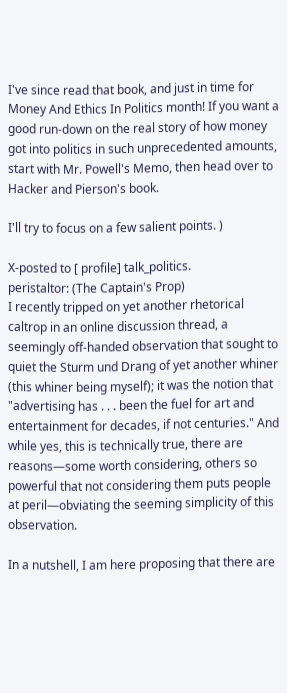I've since read that book, and just in time for Money And Ethics In Politics month! If you want a good run-down on the real story of how money got into politics in such unprecedented amounts, start with Mr. Powell's Memo, then head over to Hacker and Pierson's book.

I'll try to focus on a few salient points. )

X-posted to [ profile] talk_politics.
peristaltor: (The Captain's Prop)
I recently tripped on yet another rhetorical caltrop in an online discussion thread, a seemingly off-handed observation that sought to quiet the Sturm und Drang of yet another whiner (this whiner being myself); it was the notion that "advertising has . . . been the fuel for art and entertainment for decades, if not centuries." And while yes, this is technically true, there are reasons—some worth considering, others so powerful that not considering them puts people at peril—obviating the seeming simplicity of this observation.

In a nutshell, I am here proposing that there are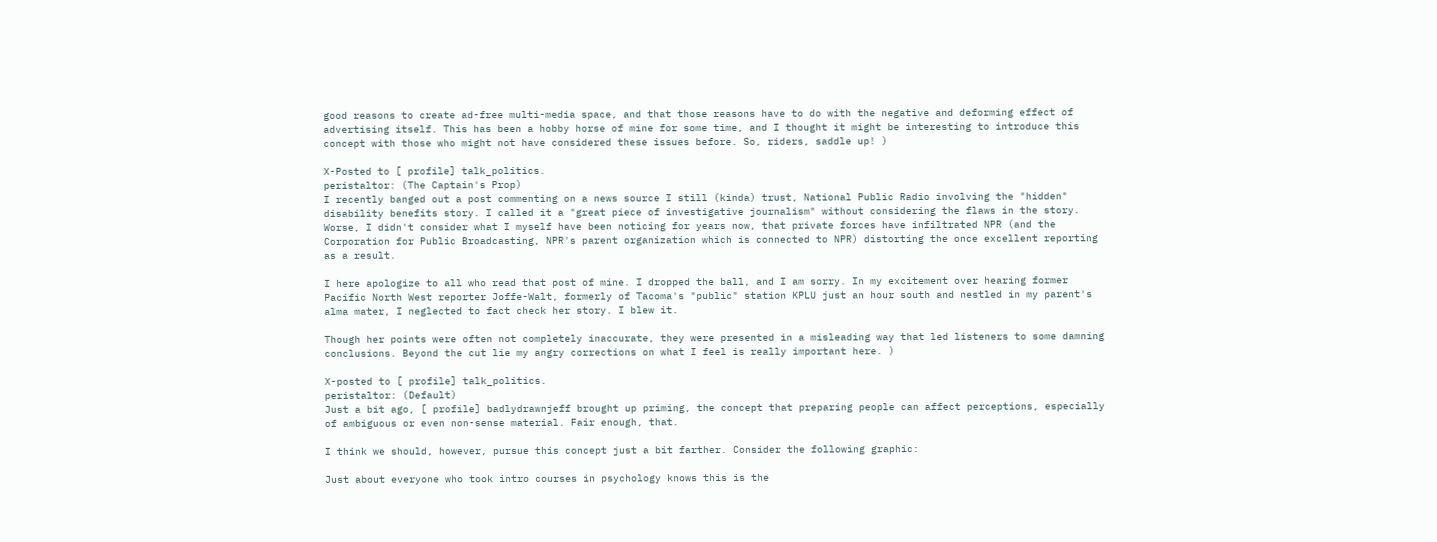good reasons to create ad-free multi-media space, and that those reasons have to do with the negative and deforming effect of advertising itself. This has been a hobby horse of mine for some time, and I thought it might be interesting to introduce this concept with those who might not have considered these issues before. So, riders, saddle up! )

X-Posted to [ profile] talk_politics.
peristaltor: (The Captain's Prop)
I recently banged out a post commenting on a news source I still (kinda) trust, National Public Radio involving the "hidden" disability benefits story. I called it a "great piece of investigative journalism" without considering the flaws in the story. Worse, I didn't consider what I myself have been noticing for years now, that private forces have infiltrated NPR (and the Corporation for Public Broadcasting, NPR's parent organization which is connected to NPR) distorting the once excellent reporting as a result.

I here apologize to all who read that post of mine. I dropped the ball, and I am sorry. In my excitement over hearing former Pacific North West reporter Joffe-Walt, formerly of Tacoma's "public" station KPLU just an hour south and nestled in my parent's alma mater, I neglected to fact check her story. I blew it.

Though her points were often not completely inaccurate, they were presented in a misleading way that led listeners to some damning conclusions. Beyond the cut lie my angry corrections on what I feel is really important here. )

X-posted to [ profile] talk_politics.
peristaltor: (Default)
Just a bit ago, [ profile] badlydrawnjeff brought up priming, the concept that preparing people can affect perceptions, especially of ambiguous or even non-sense material. Fair enough, that.

I think we should, however, pursue this concept just a bit farther. Consider the following graphic:

Just about everyone who took intro courses in psychology knows this is the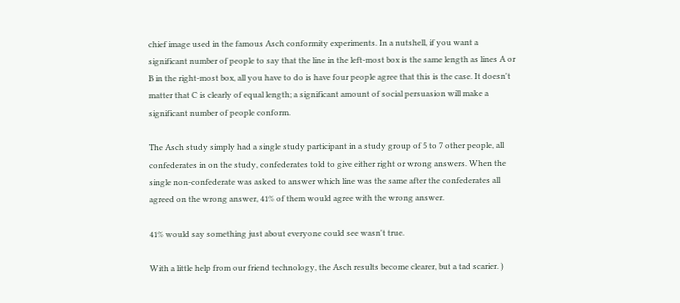chief image used in the famous Asch conformity experiments. In a nutshell, if you want a significant number of people to say that the line in the left-most box is the same length as lines A or B in the right-most box, all you have to do is have four people agree that this is the case. It doesn't matter that C is clearly of equal length; a significant amount of social persuasion will make a significant number of people conform.

The Asch study simply had a single study participant in a study group of 5 to 7 other people, all confederates in on the study, confederates told to give either right or wrong answers. When the single non-confederate was asked to answer which line was the same after the confederates all agreed on the wrong answer, 41% of them would agree with the wrong answer.

41% would say something just about everyone could see wasn't true.

With a little help from our friend technology, the Asch results become clearer, but a tad scarier. )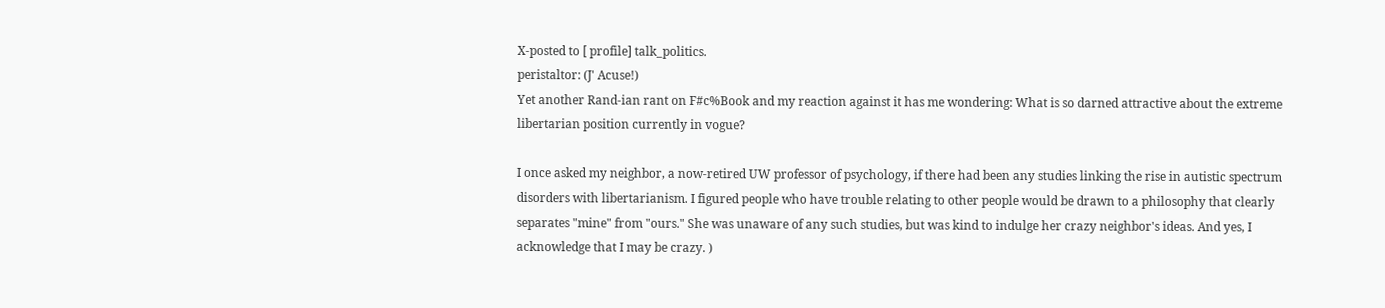X-posted to [ profile] talk_politics.
peristaltor: (J' Acuse!)
Yet another Rand-ian rant on F#c%Book and my reaction against it has me wondering: What is so darned attractive about the extreme libertarian position currently in vogue?

I once asked my neighbor, a now-retired UW professor of psychology, if there had been any studies linking the rise in autistic spectrum disorders with libertarianism. I figured people who have trouble relating to other people would be drawn to a philosophy that clearly separates "mine" from "ours." She was unaware of any such studies, but was kind to indulge her crazy neighbor's ideas. And yes, I acknowledge that I may be crazy. )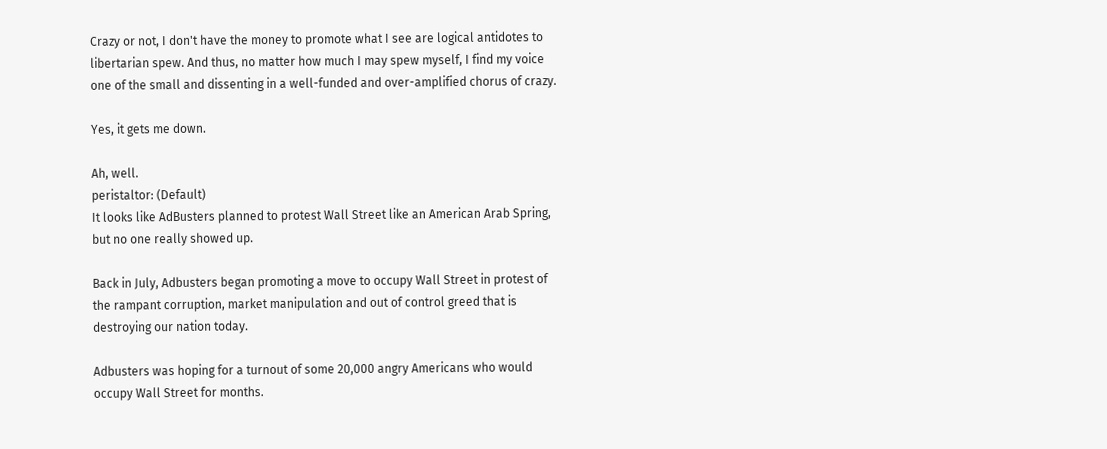Crazy or not, I don't have the money to promote what I see are logical antidotes to libertarian spew. And thus, no matter how much I may spew myself, I find my voice one of the small and dissenting in a well-funded and over-amplified chorus of crazy.

Yes, it gets me down.

Ah, well.
peristaltor: (Default)
It looks like AdBusters planned to protest Wall Street like an American Arab Spring, but no one really showed up.

Back in July, Adbusters began promoting a move to occupy Wall Street in protest of the rampant corruption, market manipulation and out of control greed that is destroying our nation today.

Adbusters was hoping for a turnout of some 20,000 angry Americans who would occupy Wall Street for months.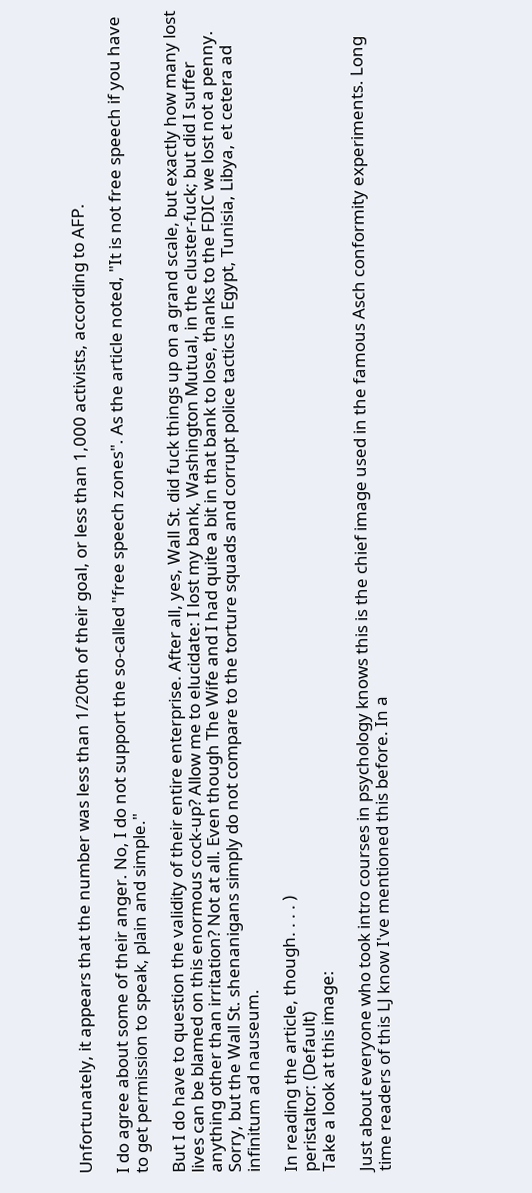Unfortunately, it appears that the number was less than 1/20th of their goal, or less than 1,000 activists, according to AFP.

I do agree about some of their anger. No, I do not support the so-called "free speech zones". As the article noted, "It is not free speech if you have to get permission to speak, plain and simple."

But I do have to question the validity of their entire enterprise. After all, yes, Wall St. did fuck things up on a grand scale, but exactly how many lost lives can be blamed on this enormous cock-up? Allow me to elucidate: I lost my bank, Washington Mutual, in the cluster-fuck; but did I suffer anything other than irritation? Not at all. Even though The Wife and I had quite a bit in that bank to lose, thanks to the FDIC we lost not a penny. Sorry, but the Wall St. shenanigans simply do not compare to the torture squads and corrupt police tactics in Egypt, Tunisia, Libya, et cetera ad infinitum ad nauseum.

In reading the article, though. . . . )
peristaltor: (Default)
Take a look at this image:

Just about everyone who took intro courses in psychology knows this is the chief image used in the famous Asch conformity experiments. Long time readers of this LJ know I've mentioned this before. In a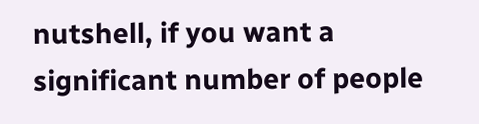nutshell, if you want a significant number of people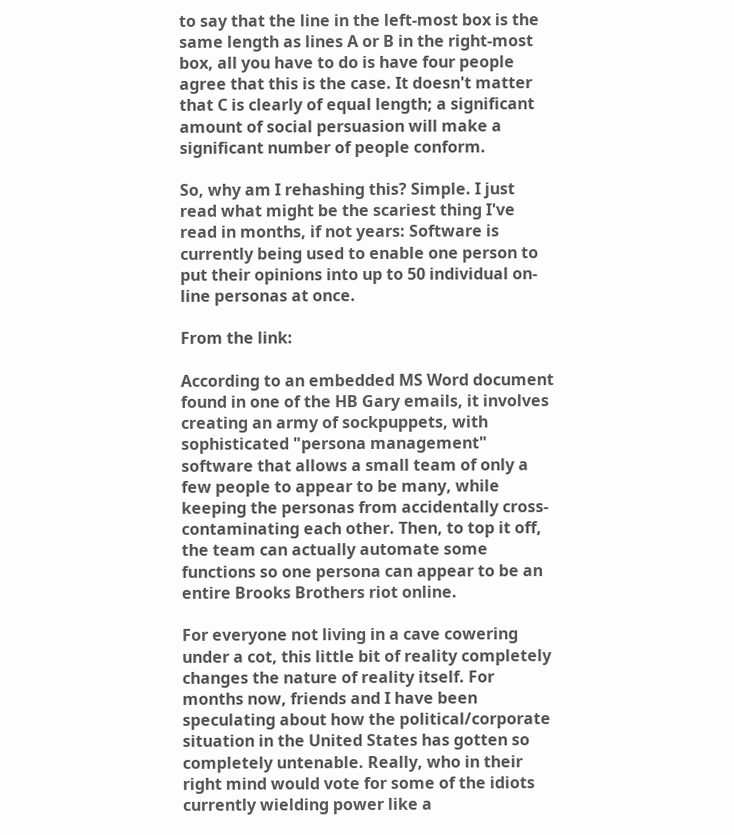to say that the line in the left-most box is the same length as lines A or B in the right-most box, all you have to do is have four people agree that this is the case. It doesn't matter that C is clearly of equal length; a significant amount of social persuasion will make a significant number of people conform.

So, why am I rehashing this? Simple. I just read what might be the scariest thing I've read in months, if not years: Software is currently being used to enable one person to put their opinions into up to 50 individual on-line personas at once.

From the link:

According to an embedded MS Word document found in one of the HB Gary emails, it involves creating an army of sockpuppets, with sophisticated "persona management" software that allows a small team of only a few people to appear to be many, while keeping the personas from accidentally cross-contaminating each other. Then, to top it off, the team can actually automate some functions so one persona can appear to be an entire Brooks Brothers riot online.

For everyone not living in a cave cowering under a cot, this little bit of reality completely changes the nature of reality itself. For months now, friends and I have been speculating about how the political/corporate situation in the United States has gotten so completely untenable. Really, who in their right mind would vote for some of the idiots currently wielding power like a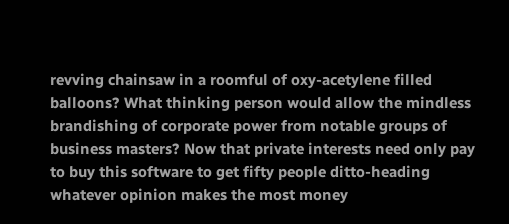revving chainsaw in a roomful of oxy-acetylene filled balloons? What thinking person would allow the mindless brandishing of corporate power from notable groups of business masters? Now that private interests need only pay to buy this software to get fifty people ditto-heading whatever opinion makes the most money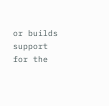or builds support for the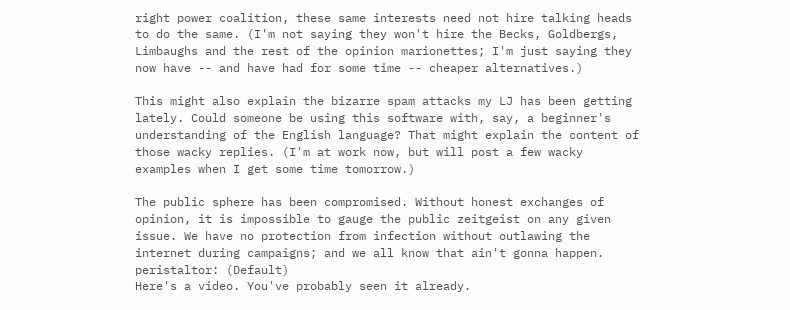right power coalition, these same interests need not hire talking heads to do the same. (I'm not saying they won't hire the Becks, Goldbergs, Limbaughs and the rest of the opinion marionettes; I'm just saying they now have -- and have had for some time -- cheaper alternatives.)

This might also explain the bizarre spam attacks my LJ has been getting lately. Could someone be using this software with, say, a beginner's understanding of the English language? That might explain the content of those wacky replies. (I'm at work now, but will post a few wacky examples when I get some time tomorrow.)

The public sphere has been compromised. Without honest exchanges of opinion, it is impossible to gauge the public zeitgeist on any given issue. We have no protection from infection without outlawing the internet during campaigns; and we all know that ain't gonna happen.
peristaltor: (Default)
Here's a video. You've probably seen it already.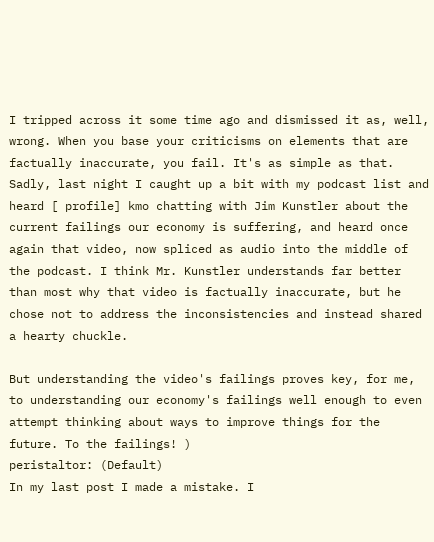I tripped across it some time ago and dismissed it as, well, wrong. When you base your criticisms on elements that are factually inaccurate, you fail. It's as simple as that. Sadly, last night I caught up a bit with my podcast list and heard [ profile] kmo chatting with Jim Kunstler about the current failings our economy is suffering, and heard once again that video, now spliced as audio into the middle of the podcast. I think Mr. Kunstler understands far better than most why that video is factually inaccurate, but he chose not to address the inconsistencies and instead shared a hearty chuckle.

But understanding the video's failings proves key, for me, to understanding our economy's failings well enough to even attempt thinking about ways to improve things for the future. To the failings! )
peristaltor: (Default)
In my last post I made a mistake. I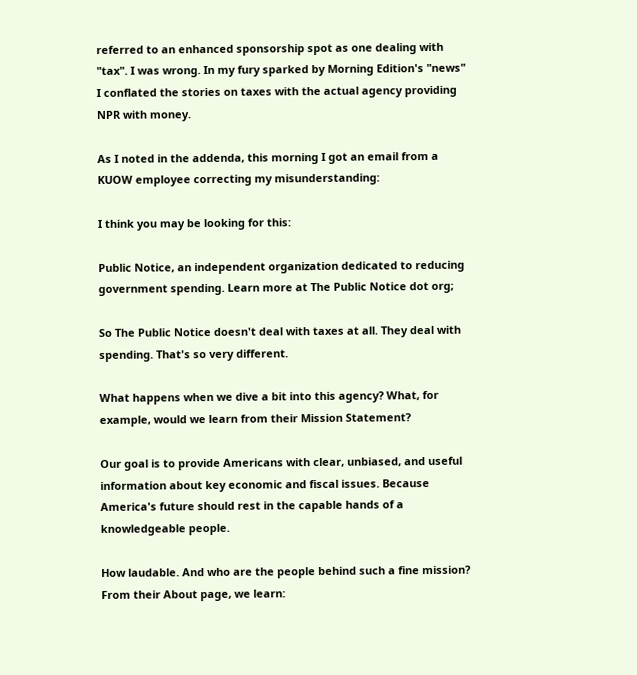referred to an enhanced sponsorship spot as one dealing with "tax". I was wrong. In my fury sparked by Morning Edition's "news" I conflated the stories on taxes with the actual agency providing NPR with money.

As I noted in the addenda, this morning I got an email from a KUOW employee correcting my misunderstanding:

I think you may be looking for this:

Public Notice, an independent organization dedicated to reducing
government spending. Learn more at The Public Notice dot org;

So The Public Notice doesn't deal with taxes at all. They deal with spending. That's so very different.

What happens when we dive a bit into this agency? What, for example, would we learn from their Mission Statement?

Our goal is to provide Americans with clear, unbiased, and useful information about key economic and fiscal issues. Because America's future should rest in the capable hands of a knowledgeable people.

How laudable. And who are the people behind such a fine mission? From their About page, we learn: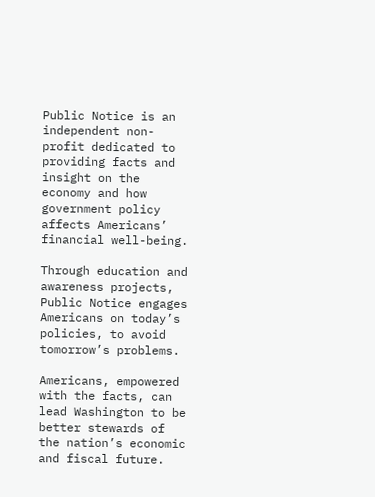Public Notice is an independent non-profit dedicated to providing facts and insight on the economy and how government policy affects Americans’ financial well-being.

Through education and awareness projects, Public Notice engages Americans on today’s policies, to avoid tomorrow’s problems.

Americans, empowered with the facts, can lead Washington to be better stewards of the nation’s economic and fiscal future.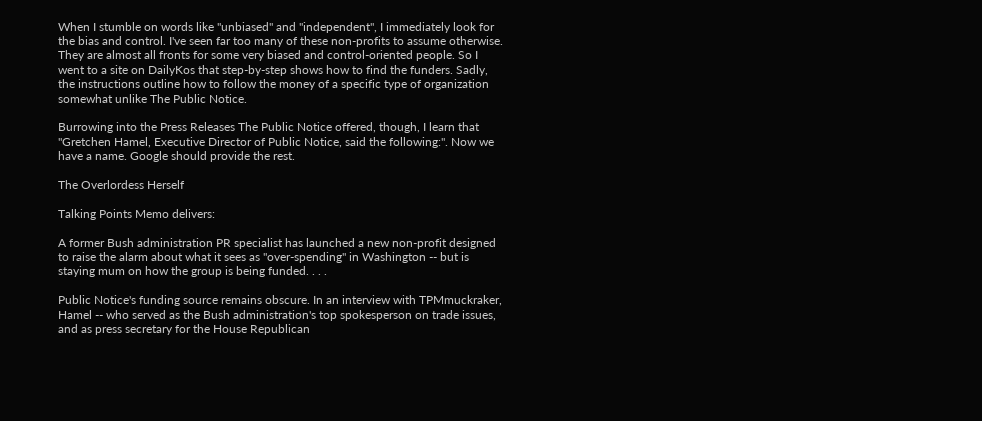When I stumble on words like "unbiased" and "independent", I immediately look for the bias and control. I've seen far too many of these non-profits to assume otherwise. They are almost all fronts for some very biased and control-oriented people. So I went to a site on DailyKos that step-by-step shows how to find the funders. Sadly, the instructions outline how to follow the money of a specific type of organization somewhat unlike The Public Notice.

Burrowing into the Press Releases The Public Notice offered, though, I learn that "Gretchen Hamel, Executive Director of Public Notice, said the following:". Now we have a name. Google should provide the rest.

The Overlordess Herself

Talking Points Memo delivers:

A former Bush administration PR specialist has launched a new non-profit designed to raise the alarm about what it sees as "over-spending" in Washington -- but is staying mum on how the group is being funded. . . .

Public Notice's funding source remains obscure. In an interview with TPMmuckraker, Hamel -- who served as the Bush administration's top spokesperson on trade issues, and as press secretary for the House Republican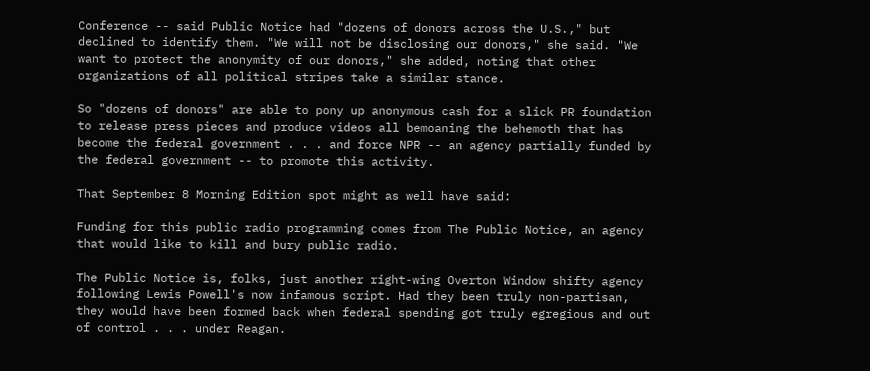Conference -- said Public Notice had "dozens of donors across the U.S.," but declined to identify them. "We will not be disclosing our donors," she said. "We want to protect the anonymity of our donors," she added, noting that other organizations of all political stripes take a similar stance.

So "dozens of donors" are able to pony up anonymous cash for a slick PR foundation to release press pieces and produce videos all bemoaning the behemoth that has become the federal government . . . and force NPR -- an agency partially funded by the federal government -- to promote this activity.

That September 8 Morning Edition spot might as well have said:

Funding for this public radio programming comes from The Public Notice, an agency that would like to kill and bury public radio.

The Public Notice is, folks, just another right-wing Overton Window shifty agency following Lewis Powell's now infamous script. Had they been truly non-partisan, they would have been formed back when federal spending got truly egregious and out of control . . . under Reagan.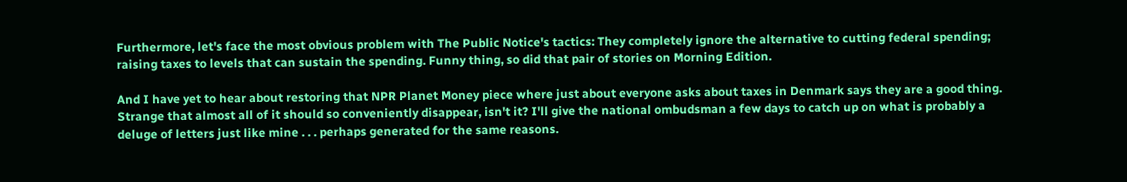Furthermore, let's face the most obvious problem with The Public Notice's tactics: They completely ignore the alternative to cutting federal spending; raising taxes to levels that can sustain the spending. Funny thing, so did that pair of stories on Morning Edition.

And I have yet to hear about restoring that NPR Planet Money piece where just about everyone asks about taxes in Denmark says they are a good thing. Strange that almost all of it should so conveniently disappear, isn't it? I'll give the national ombudsman a few days to catch up on what is probably a deluge of letters just like mine . . . perhaps generated for the same reasons.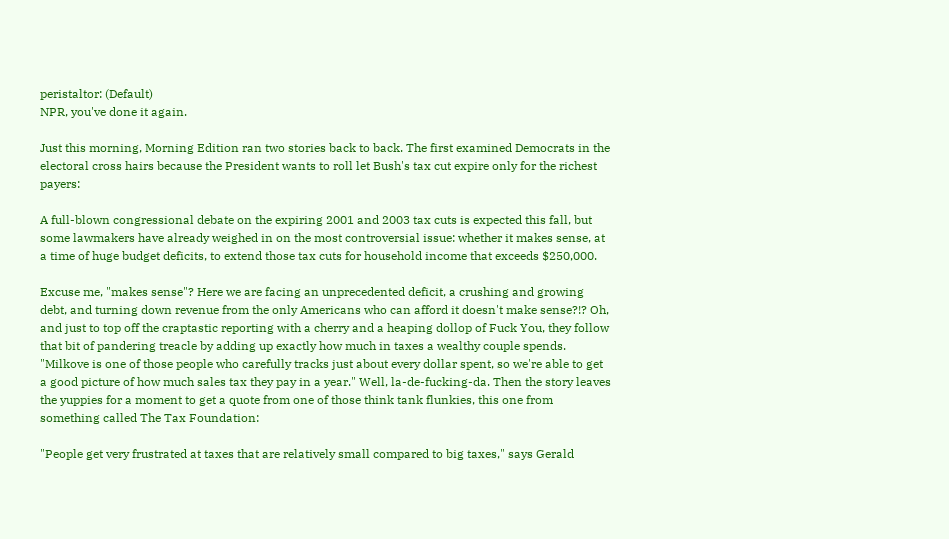peristaltor: (Default)
NPR, you've done it again.

Just this morning, Morning Edition ran two stories back to back. The first examined Democrats in the electoral cross hairs because the President wants to roll let Bush's tax cut expire only for the richest payers:

A full-blown congressional debate on the expiring 2001 and 2003 tax cuts is expected this fall, but some lawmakers have already weighed in on the most controversial issue: whether it makes sense, at a time of huge budget deficits, to extend those tax cuts for household income that exceeds $250,000.

Excuse me, "makes sense"? Here we are facing an unprecedented deficit, a crushing and growing debt, and turning down revenue from the only Americans who can afford it doesn't make sense?!? Oh, and just to top off the craptastic reporting with a cherry and a heaping dollop of Fuck You, they follow that bit of pandering treacle by adding up exactly how much in taxes a wealthy couple spends. "Milkove is one of those people who carefully tracks just about every dollar spent, so we're able to get a good picture of how much sales tax they pay in a year." Well, la-de-fucking-da. Then the story leaves the yuppies for a moment to get a quote from one of those think tank flunkies, this one from something called The Tax Foundation:

"People get very frustrated at taxes that are relatively small compared to big taxes," says Gerald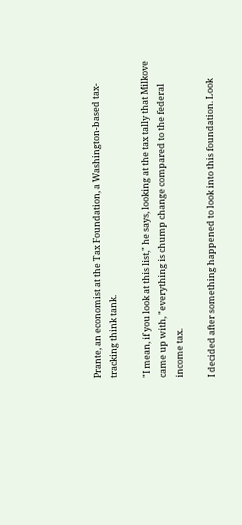Prante, an economist at the Tax Foundation, a Washington-based tax-tracking think tank.

"I mean, if you look at this list," he says, looking at the tax tally that Milkove came up with, "everything is chump change compared to the federal income tax.

I decided after something happened to look into this foundation. Look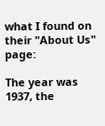what I found on their "About Us" page:

The year was 1937, the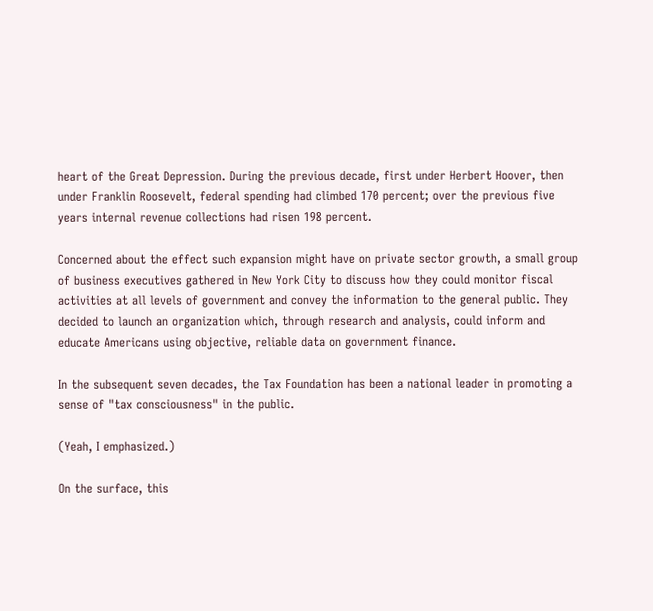heart of the Great Depression. During the previous decade, first under Herbert Hoover, then under Franklin Roosevelt, federal spending had climbed 170 percent; over the previous five years internal revenue collections had risen 198 percent.

Concerned about the effect such expansion might have on private sector growth, a small group of business executives gathered in New York City to discuss how they could monitor fiscal activities at all levels of government and convey the information to the general public. They decided to launch an organization which, through research and analysis, could inform and educate Americans using objective, reliable data on government finance.

In the subsequent seven decades, the Tax Foundation has been a national leader in promoting a sense of "tax consciousness" in the public.

(Yeah, I emphasized.)

On the surface, this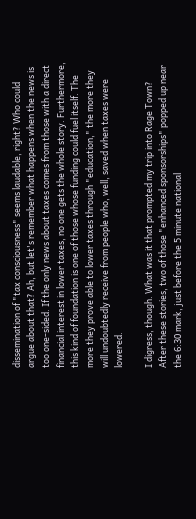dissemination of "tax consciousness" seems laudable, right? Who could argue about that? Ah, but let's remember what happens when the news is too one-sided. If the only news about taxes comes from those with a direct financial interest in lower taxes, no one gets the whole story. Furthermore, this kind of foundation is one of those whose funding could fuel itself. The more they prove able to lower taxes through "education," the more they will undoubtedly receive from people who, well, saved when taxes were lowered.

I digress, though. What was it that prompted my trip into Rage Town? After these stories, two of those "enhanced sponsorships" popped up near the 6:30 mark, just before the 5 minute national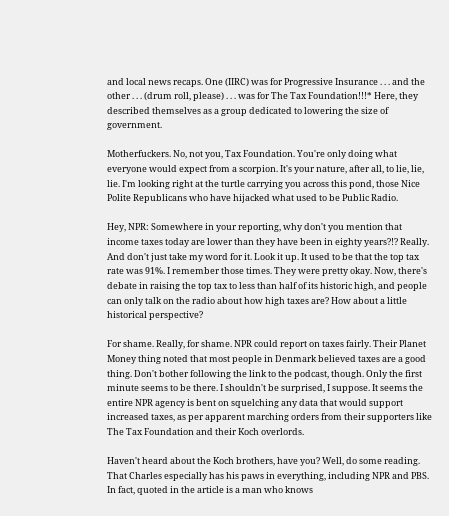and local news recaps. One (IIRC) was for Progressive Insurance . . . and the other . . . (drum roll, please) . . . was for The Tax Foundation!!!* Here, they described themselves as a group dedicated to lowering the size of government.

Motherfuckers. No, not you, Tax Foundation. You're only doing what everyone would expect from a scorpion. It's your nature, after all, to lie, lie, lie. I'm looking right at the turtle carrying you across this pond, those Nice Polite Republicans who have hijacked what used to be Public Radio.

Hey, NPR: Somewhere in your reporting, why don't you mention that income taxes today are lower than they have been in eighty years?!? Really. And don't just take my word for it. Look it up. It used to be that the top tax rate was 91%. I remember those times. They were pretty okay. Now, there's debate in raising the top tax to less than half of its historic high, and people can only talk on the radio about how high taxes are? How about a little historical perspective?

For shame. Really, for shame. NPR could report on taxes fairly. Their Planet Money thing noted that most people in Denmark believed taxes are a good thing. Don't bother following the link to the podcast, though. Only the first minute seems to be there. I shouldn't be surprised, I suppose. It seems the entire NPR agency is bent on squelching any data that would support increased taxes, as per apparent marching orders from their supporters like The Tax Foundation and their Koch overlords.

Haven't heard about the Koch brothers, have you? Well, do some reading. That Charles especially has his paws in everything, including NPR and PBS. In fact, quoted in the article is a man who knows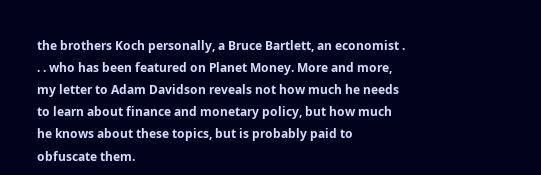the brothers Koch personally, a Bruce Bartlett, an economist . . . who has been featured on Planet Money. More and more, my letter to Adam Davidson reveals not how much he needs to learn about finance and monetary policy, but how much he knows about these topics, but is probably paid to obfuscate them.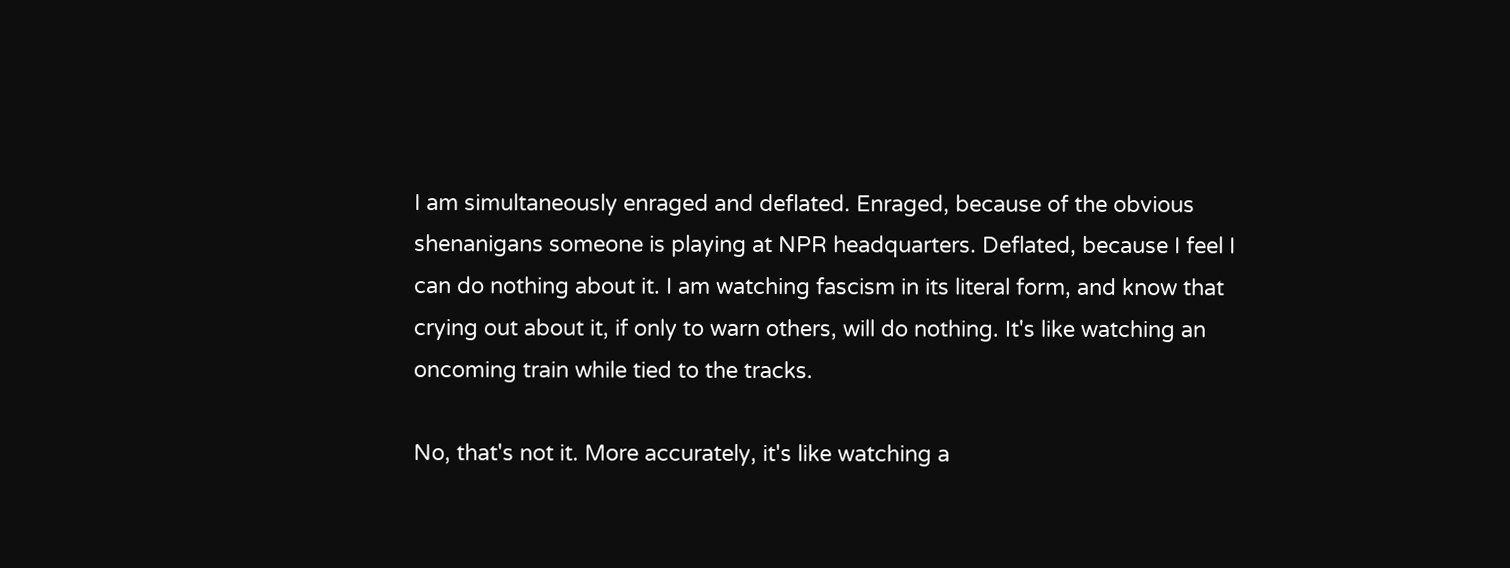I am simultaneously enraged and deflated. Enraged, because of the obvious shenanigans someone is playing at NPR headquarters. Deflated, because I feel I can do nothing about it. I am watching fascism in its literal form, and know that crying out about it, if only to warn others, will do nothing. It's like watching an oncoming train while tied to the tracks.

No, that's not it. More accurately, it's like watching a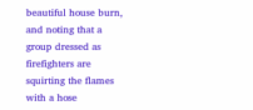beautiful house burn, and noting that a group dressed as firefighters are squirting the flames with a hose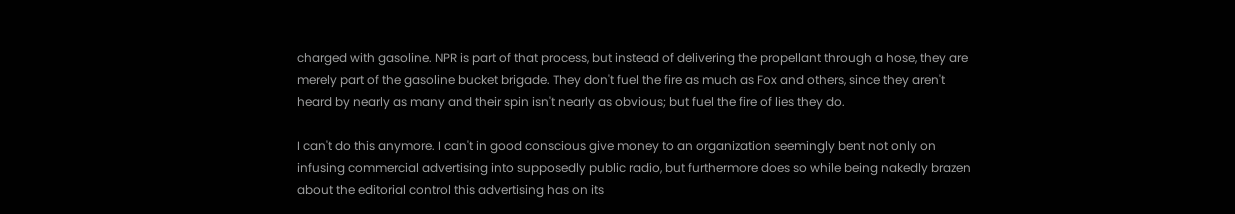charged with gasoline. NPR is part of that process, but instead of delivering the propellant through a hose, they are merely part of the gasoline bucket brigade. They don't fuel the fire as much as Fox and others, since they aren't heard by nearly as many and their spin isn't nearly as obvious; but fuel the fire of lies they do.

I can't do this anymore. I can't in good conscious give money to an organization seemingly bent not only on infusing commercial advertising into supposedly public radio, but furthermore does so while being nakedly brazen about the editorial control this advertising has on its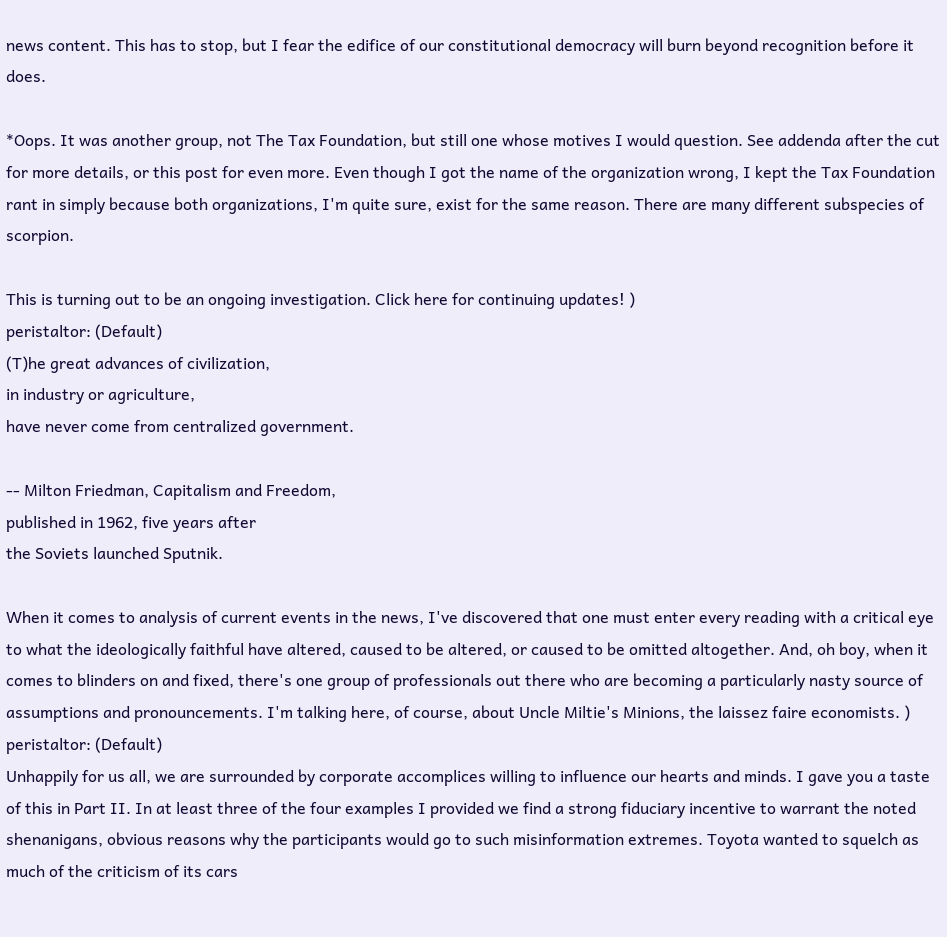news content. This has to stop, but I fear the edifice of our constitutional democracy will burn beyond recognition before it does.

*Oops. It was another group, not The Tax Foundation, but still one whose motives I would question. See addenda after the cut for more details, or this post for even more. Even though I got the name of the organization wrong, I kept the Tax Foundation rant in simply because both organizations, I'm quite sure, exist for the same reason. There are many different subspecies of scorpion.

This is turning out to be an ongoing investigation. Click here for continuing updates! )
peristaltor: (Default)
(T)he great advances of civilization,
in industry or agriculture,
have never come from centralized government.

-- Milton Friedman, Capitalism and Freedom,
published in 1962, five years after
the Soviets launched Sputnik.

When it comes to analysis of current events in the news, I've discovered that one must enter every reading with a critical eye to what the ideologically faithful have altered, caused to be altered, or caused to be omitted altogether. And, oh boy, when it comes to blinders on and fixed, there's one group of professionals out there who are becoming a particularly nasty source of assumptions and pronouncements. I'm talking here, of course, about Uncle Miltie's Minions, the laissez faire economists. )
peristaltor: (Default)
Unhappily for us all, we are surrounded by corporate accomplices willing to influence our hearts and minds. I gave you a taste of this in Part II. In at least three of the four examples I provided we find a strong fiduciary incentive to warrant the noted shenanigans, obvious reasons why the participants would go to such misinformation extremes. Toyota wanted to squelch as much of the criticism of its cars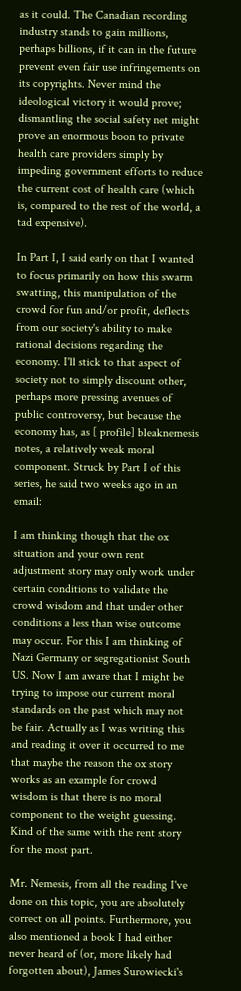as it could. The Canadian recording industry stands to gain millions, perhaps billions, if it can in the future prevent even fair use infringements on its copyrights. Never mind the ideological victory it would prove; dismantling the social safety net might prove an enormous boon to private health care providers simply by impeding government efforts to reduce the current cost of health care (which is, compared to the rest of the world, a tad expensive).

In Part I, I said early on that I wanted to focus primarily on how this swarm swatting, this manipulation of the crowd for fun and/or profit, deflects from our society's ability to make rational decisions regarding the economy. I'll stick to that aspect of society not to simply discount other, perhaps more pressing avenues of public controversy, but because the economy has, as [ profile] bleaknemesis notes, a relatively weak moral component. Struck by Part I of this series, he said two weeks ago in an email:

I am thinking though that the ox situation and your own rent adjustment story may only work under certain conditions to validate the crowd wisdom and that under other conditions a less than wise outcome may occur. For this I am thinking of Nazi Germany or segregationist South US. Now I am aware that I might be  trying to impose our current moral standards on the past which may not be fair. Actually as I was writing this and reading it over it occurred to me that maybe the reason the ox story works as an example for crowd wisdom is that there is no moral component to the weight guessing. Kind of the same with the rent story for the most part.

Mr. Nemesis, from all the reading I've done on this topic, you are absolutely correct on all points. Furthermore, you also mentioned a book I had either never heard of (or, more likely had forgotten about), James Surowiecki's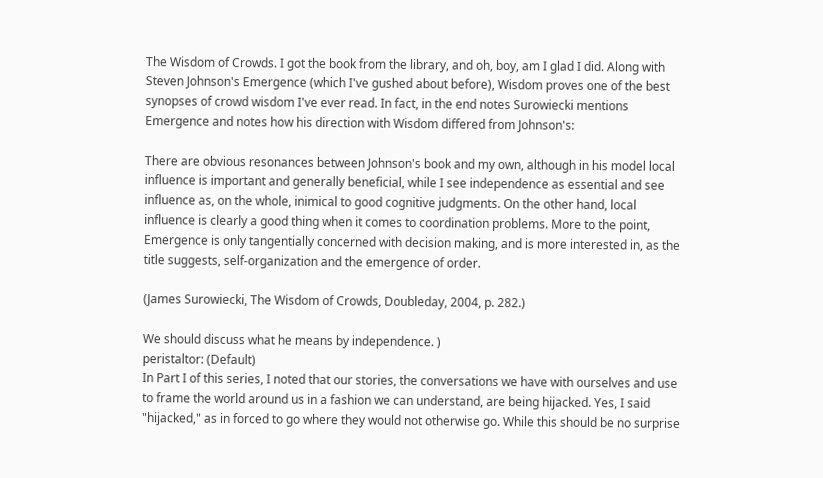The Wisdom of Crowds. I got the book from the library, and oh, boy, am I glad I did. Along with Steven Johnson's Emergence (which I've gushed about before), Wisdom proves one of the best synopses of crowd wisdom I've ever read. In fact, in the end notes Surowiecki mentions Emergence and notes how his direction with Wisdom differed from Johnson's:

There are obvious resonances between Johnson's book and my own, although in his model local influence is important and generally beneficial, while I see independence as essential and see influence as, on the whole, inimical to good cognitive judgments. On the other hand, local influence is clearly a good thing when it comes to coordination problems. More to the point, Emergence is only tangentially concerned with decision making, and is more interested in, as the title suggests, self-organization and the emergence of order.

(James Surowiecki, The Wisdom of Crowds, Doubleday, 2004, p. 282.)

We should discuss what he means by independence. )
peristaltor: (Default)
In Part I of this series, I noted that our stories, the conversations we have with ourselves and use to frame the world around us in a fashion we can understand, are being hijacked. Yes, I said "hijacked," as in forced to go where they would not otherwise go. While this should be no surprise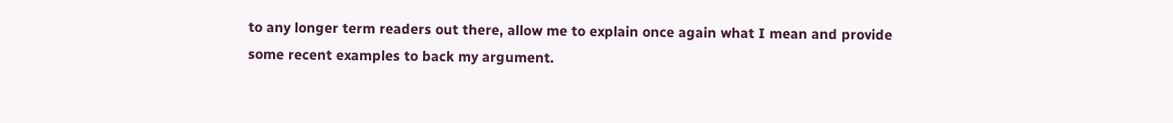to any longer term readers out there, allow me to explain once again what I mean and provide some recent examples to back my argument.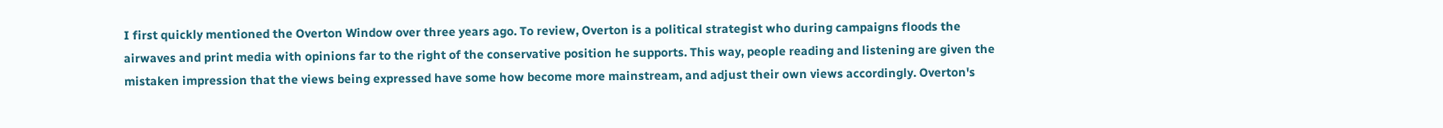I first quickly mentioned the Overton Window over three years ago. To review, Overton is a political strategist who during campaigns floods the airwaves and print media with opinions far to the right of the conservative position he supports. This way, people reading and listening are given the mistaken impression that the views being expressed have some how become more mainstream, and adjust their own views accordingly. Overton's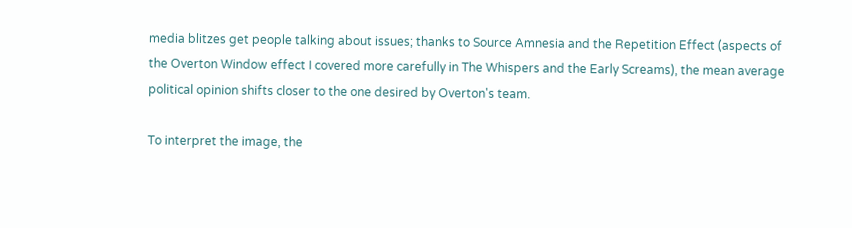media blitzes get people talking about issues; thanks to Source Amnesia and the Repetition Effect (aspects of the Overton Window effect I covered more carefully in The Whispers and the Early Screams), the mean average political opinion shifts closer to the one desired by Overton's team.

To interpret the image, the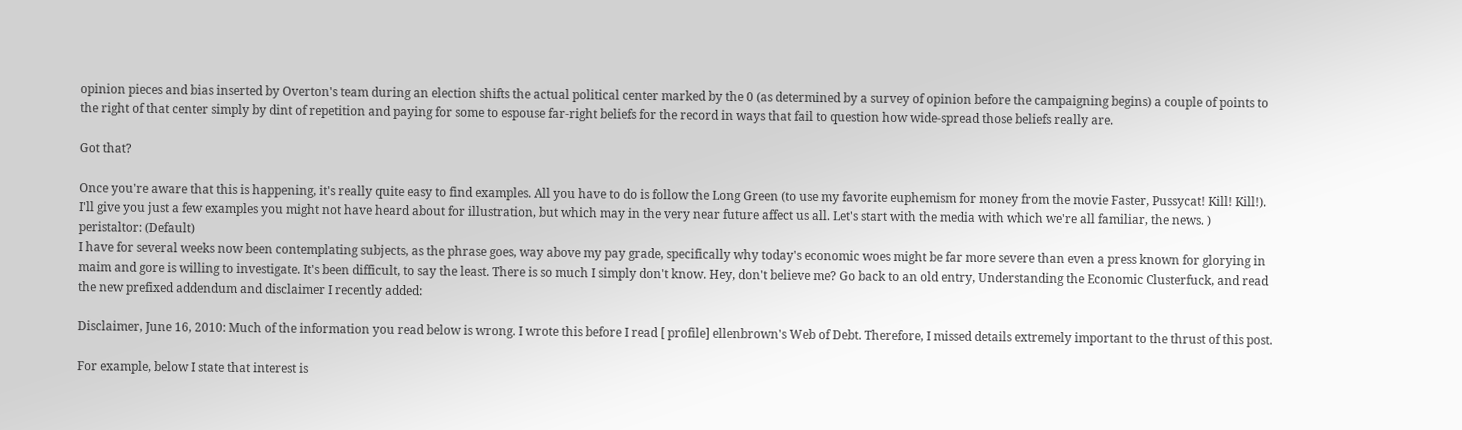opinion pieces and bias inserted by Overton's team during an election shifts the actual political center marked by the 0 (as determined by a survey of opinion before the campaigning begins) a couple of points to the right of that center simply by dint of repetition and paying for some to espouse far-right beliefs for the record in ways that fail to question how wide-spread those beliefs really are.

Got that?

Once you're aware that this is happening, it's really quite easy to find examples. All you have to do is follow the Long Green (to use my favorite euphemism for money from the movie Faster, Pussycat! Kill! Kill!). I'll give you just a few examples you might not have heard about for illustration, but which may in the very near future affect us all. Let's start with the media with which we're all familiar, the news. )
peristaltor: (Default)
I have for several weeks now been contemplating subjects, as the phrase goes, way above my pay grade, specifically why today's economic woes might be far more severe than even a press known for glorying in maim and gore is willing to investigate. It's been difficult, to say the least. There is so much I simply don't know. Hey, don't believe me? Go back to an old entry, Understanding the Economic Clusterfuck, and read the new prefixed addendum and disclaimer I recently added:

Disclaimer, June 16, 2010: Much of the information you read below is wrong. I wrote this before I read [ profile] ellenbrown's Web of Debt. Therefore, I missed details extremely important to the thrust of this post.

For example, below I state that interest is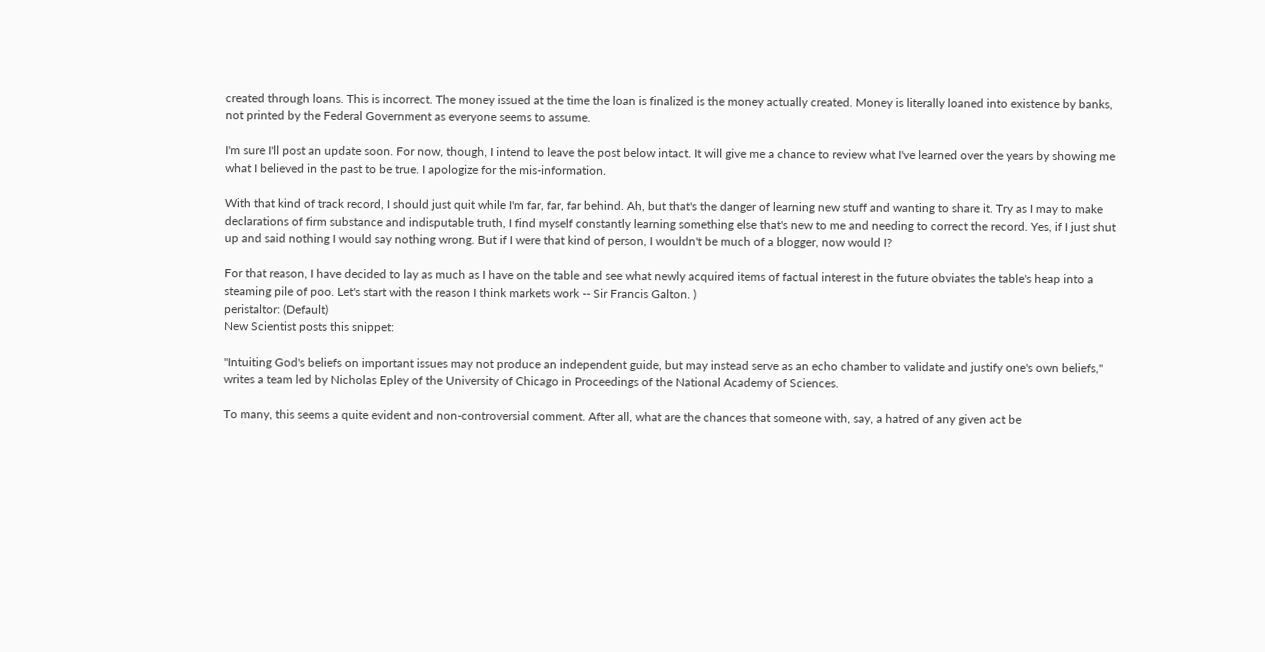created through loans. This is incorrect. The money issued at the time the loan is finalized is the money actually created. Money is literally loaned into existence by banks, not printed by the Federal Government as everyone seems to assume.

I'm sure I'll post an update soon. For now, though, I intend to leave the post below intact. It will give me a chance to review what I've learned over the years by showing me what I believed in the past to be true. I apologize for the mis-information.

With that kind of track record, I should just quit while I'm far, far, far behind. Ah, but that's the danger of learning new stuff and wanting to share it. Try as I may to make declarations of firm substance and indisputable truth, I find myself constantly learning something else that's new to me and needing to correct the record. Yes, if I just shut up and said nothing I would say nothing wrong. But if I were that kind of person, I wouldn't be much of a blogger, now would I?

For that reason, I have decided to lay as much as I have on the table and see what newly acquired items of factual interest in the future obviates the table's heap into a steaming pile of poo. Let's start with the reason I think markets work -- Sir Francis Galton. )
peristaltor: (Default)
New Scientist posts this snippet:

"Intuiting God's beliefs on important issues may not produce an independent guide, but may instead serve as an echo chamber to validate and justify one's own beliefs," writes a team led by Nicholas Epley of the University of Chicago in Proceedings of the National Academy of Sciences.

To many, this seems a quite evident and non-controversial comment. After all, what are the chances that someone with, say, a hatred of any given act be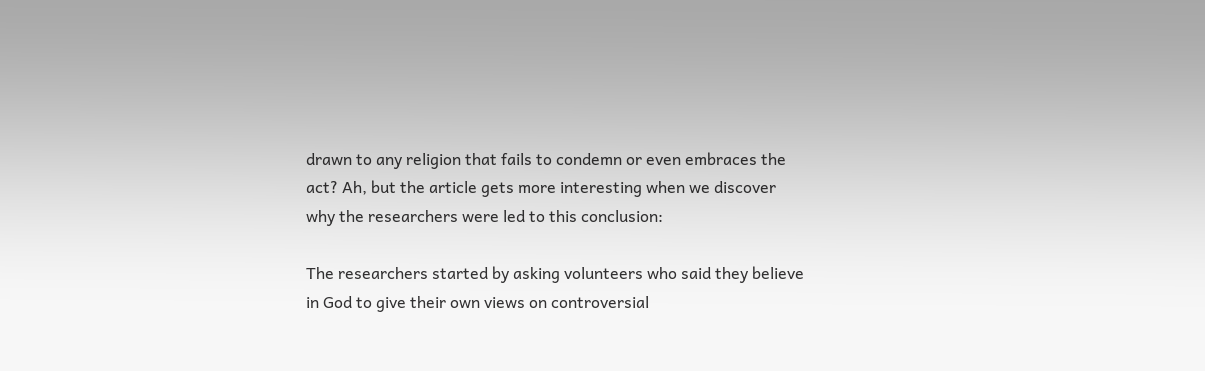drawn to any religion that fails to condemn or even embraces the act? Ah, but the article gets more interesting when we discover why the researchers were led to this conclusion:

The researchers started by asking volunteers who said they believe in God to give their own views on controversial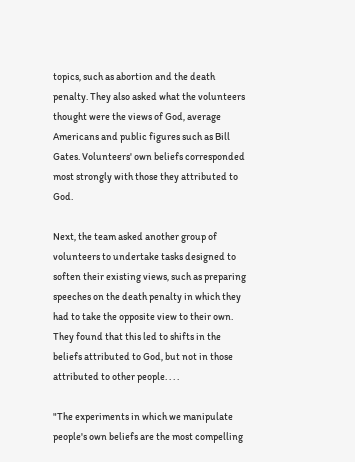topics, such as abortion and the death penalty. They also asked what the volunteers thought were the views of God, average Americans and public figures such as Bill Gates. Volunteers' own beliefs corresponded most strongly with those they attributed to God.

Next, the team asked another group of volunteers to undertake tasks designed to soften their existing views, such as preparing speeches on the death penalty in which they had to take the opposite view to their own. They found that this led to shifts in the beliefs attributed to God, but not in those attributed to other people. . . .

"The experiments in which we manipulate people's own beliefs are the most compelling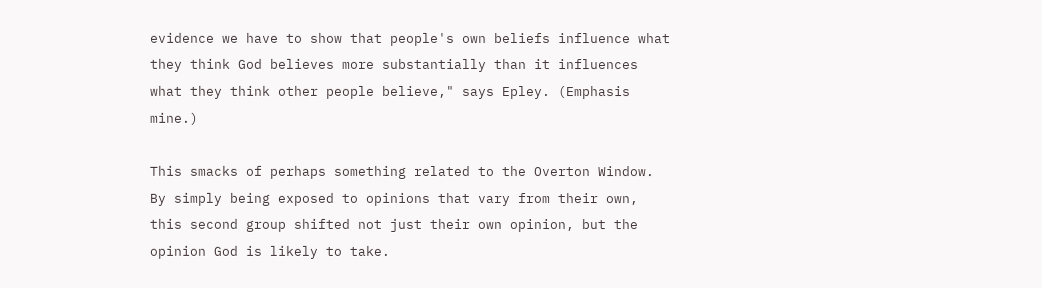evidence we have to show that people's own beliefs influence what they think God believes more substantially than it influences what they think other people believe," says Epley. (Emphasis mine.)

This smacks of perhaps something related to the Overton Window. By simply being exposed to opinions that vary from their own, this second group shifted not just their own opinion, but the opinion God is likely to take.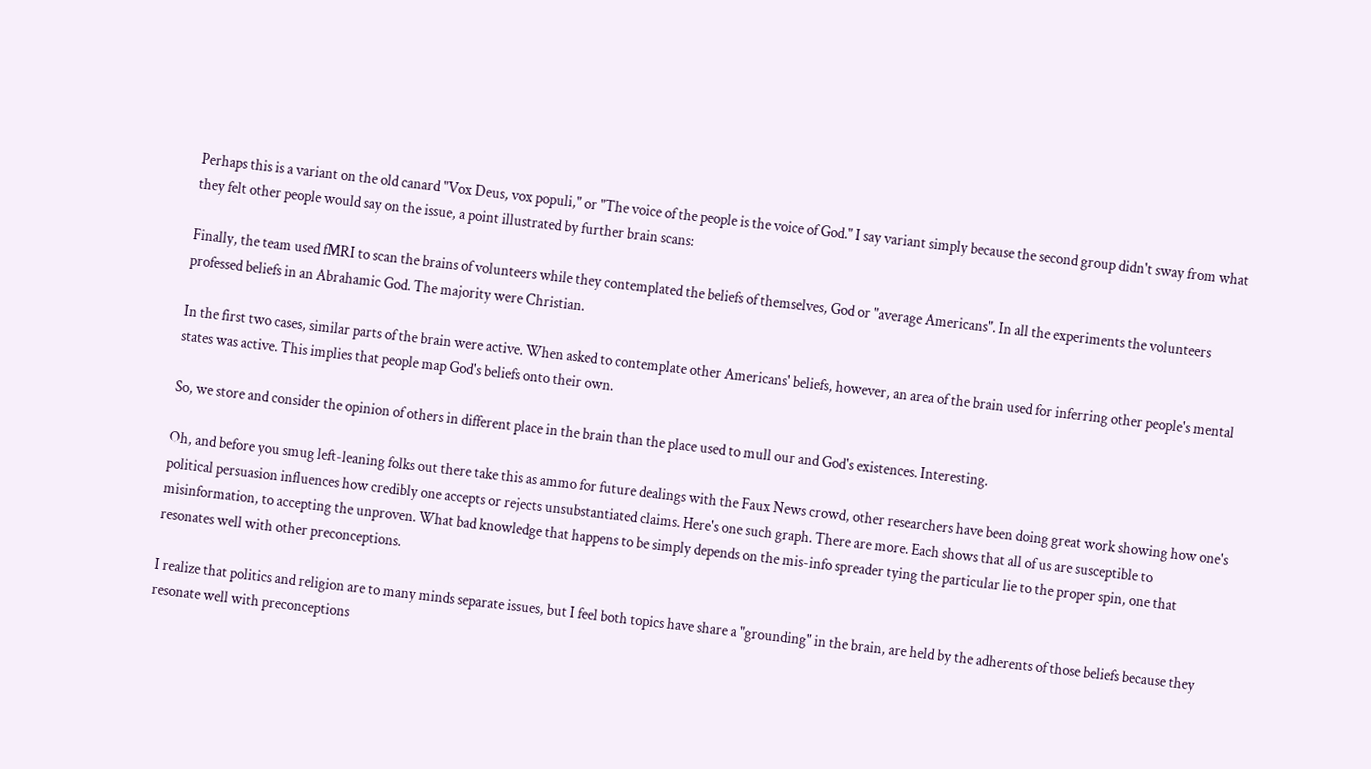Perhaps this is a variant on the old canard "Vox Deus, vox populi," or "The voice of the people is the voice of God." I say variant simply because the second group didn't sway from what they felt other people would say on the issue, a point illustrated by further brain scans:

Finally, the team used fMRI to scan the brains of volunteers while they contemplated the beliefs of themselves, God or "average Americans". In all the experiments the volunteers professed beliefs in an Abrahamic God. The majority were Christian.

In the first two cases, similar parts of the brain were active. When asked to contemplate other Americans' beliefs, however, an area of the brain used for inferring other people's mental states was active. This implies that people map God's beliefs onto their own.

So, we store and consider the opinion of others in different place in the brain than the place used to mull our and God's existences. Interesting.

Oh, and before you smug left-leaning folks out there take this as ammo for future dealings with the Faux News crowd, other researchers have been doing great work showing how one's political persuasion influences how credibly one accepts or rejects unsubstantiated claims. Here's one such graph. There are more. Each shows that all of us are susceptible to misinformation, to accepting the unproven. What bad knowledge that happens to be simply depends on the mis-info spreader tying the particular lie to the proper spin, one that resonates well with other preconceptions.

I realize that politics and religion are to many minds separate issues, but I feel both topics have share a "grounding" in the brain, are held by the adherents of those beliefs because they resonate well with preconceptions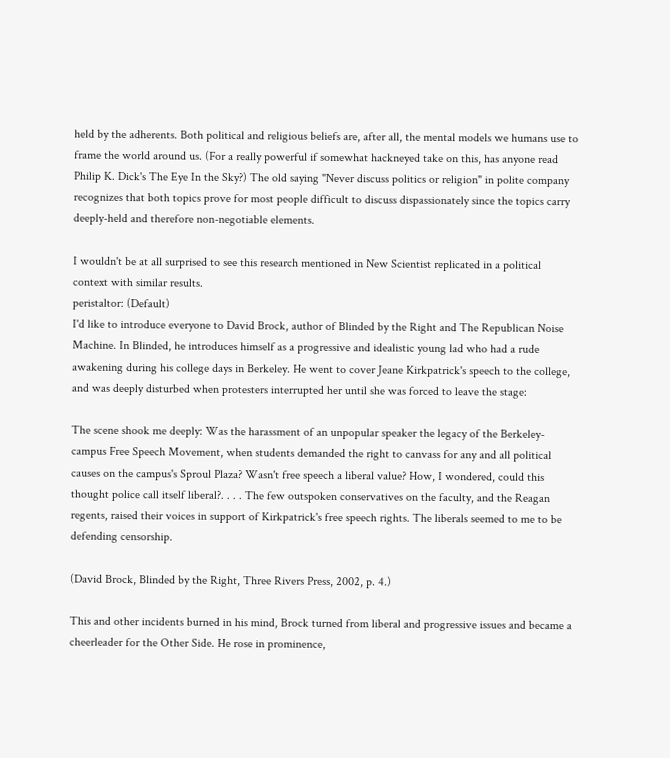held by the adherents. Both political and religious beliefs are, after all, the mental models we humans use to frame the world around us. (For a really powerful if somewhat hackneyed take on this, has anyone read Philip K. Dick's The Eye In the Sky?) The old saying "Never discuss politics or religion" in polite company recognizes that both topics prove for most people difficult to discuss dispassionately since the topics carry deeply-held and therefore non-negotiable elements.

I wouldn't be at all surprised to see this research mentioned in New Scientist replicated in a political context with similar results.
peristaltor: (Default)
I'd like to introduce everyone to David Brock, author of Blinded by the Right and The Republican Noise Machine. In Blinded, he introduces himself as a progressive and idealistic young lad who had a rude awakening during his college days in Berkeley. He went to cover Jeane Kirkpatrick's speech to the college, and was deeply disturbed when protesters interrupted her until she was forced to leave the stage:

The scene shook me deeply: Was the harassment of an unpopular speaker the legacy of the Berkeley-campus Free Speech Movement, when students demanded the right to canvass for any and all political causes on the campus's Sproul Plaza? Wasn't free speech a liberal value? How, I wondered, could this thought police call itself liberal?. . . . The few outspoken conservatives on the faculty, and the Reagan regents, raised their voices in support of Kirkpatrick's free speech rights. The liberals seemed to me to be defending censorship.

(David Brock, Blinded by the Right, Three Rivers Press, 2002, p. 4.)

This and other incidents burned in his mind, Brock turned from liberal and progressive issues and became a cheerleader for the Other Side. He rose in prominence,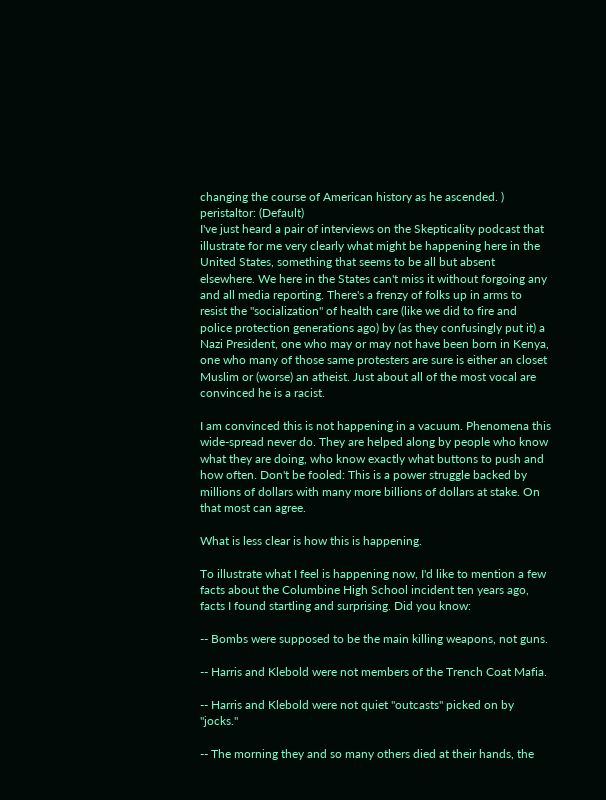changing the course of American history as he ascended. )
peristaltor: (Default)
I've just heard a pair of interviews on the Skepticality podcast that illustrate for me very clearly what might be happening here in the United States, something that seems to be all but absent elsewhere. We here in the States can't miss it without forgoing any and all media reporting. There's a frenzy of folks up in arms to resist the "socialization" of health care (like we did to fire and police protection generations ago) by (as they confusingly put it) a Nazi President, one who may or may not have been born in Kenya, one who many of those same protesters are sure is either an closet Muslim or (worse) an atheist. Just about all of the most vocal are convinced he is a racist.

I am convinced this is not happening in a vacuum. Phenomena this wide-spread never do. They are helped along by people who know what they are doing, who know exactly what buttons to push and how often. Don't be fooled: This is a power struggle backed by millions of dollars with many more billions of dollars at stake. On that most can agree.

What is less clear is how this is happening.

To illustrate what I feel is happening now, I'd like to mention a few facts about the Columbine High School incident ten years ago, facts I found startling and surprising. Did you know:

-- Bombs were supposed to be the main killing weapons, not guns.

-- Harris and Klebold were not members of the Trench Coat Mafia.

-- Harris and Klebold were not quiet "outcasts" picked on by "jocks."

-- The morning they and so many others died at their hands, the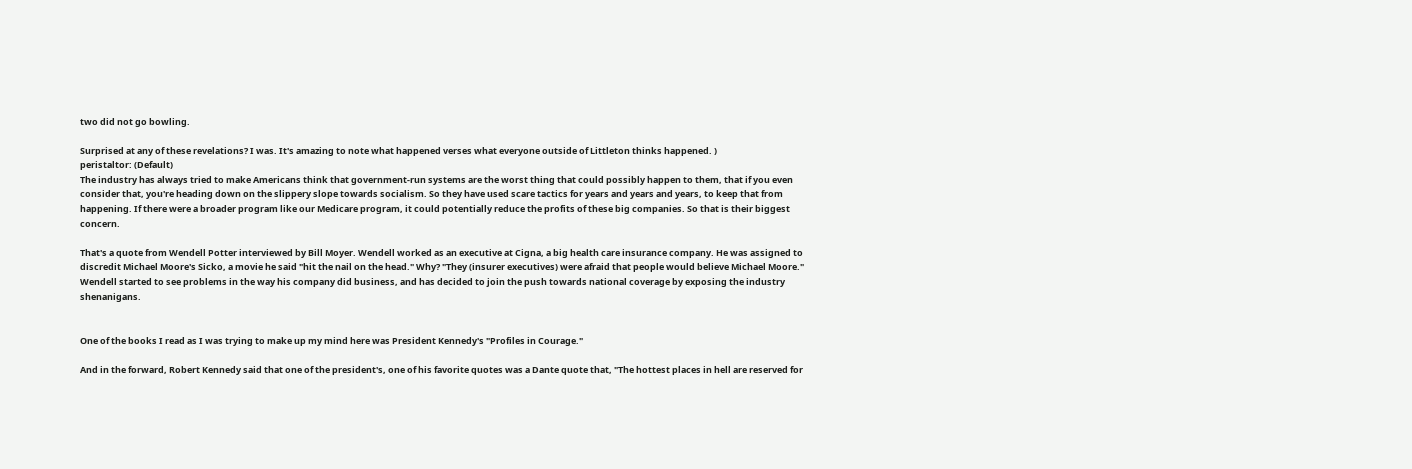two did not go bowling.

Surprised at any of these revelations? I was. It's amazing to note what happened verses what everyone outside of Littleton thinks happened. )
peristaltor: (Default)
The industry has always tried to make Americans think that government-run systems are the worst thing that could possibly happen to them, that if you even consider that, you're heading down on the slippery slope towards socialism. So they have used scare tactics for years and years and years, to keep that from happening. If there were a broader program like our Medicare program, it could potentially reduce the profits of these big companies. So that is their biggest concern.

That's a quote from Wendell Potter interviewed by Bill Moyer. Wendell worked as an executive at Cigna, a big health care insurance company. He was assigned to discredit Michael Moore's Sicko, a movie he said "hit the nail on the head." Why? "They (insurer executives) were afraid that people would believe Michael Moore." Wendell started to see problems in the way his company did business, and has decided to join the push towards national coverage by exposing the industry shenanigans.


One of the books I read as I was trying to make up my mind here was President Kennedy's "Profiles in Courage."

And in the forward, Robert Kennedy said that one of the president's, one of his favorite quotes was a Dante quote that, "The hottest places in hell are reserved for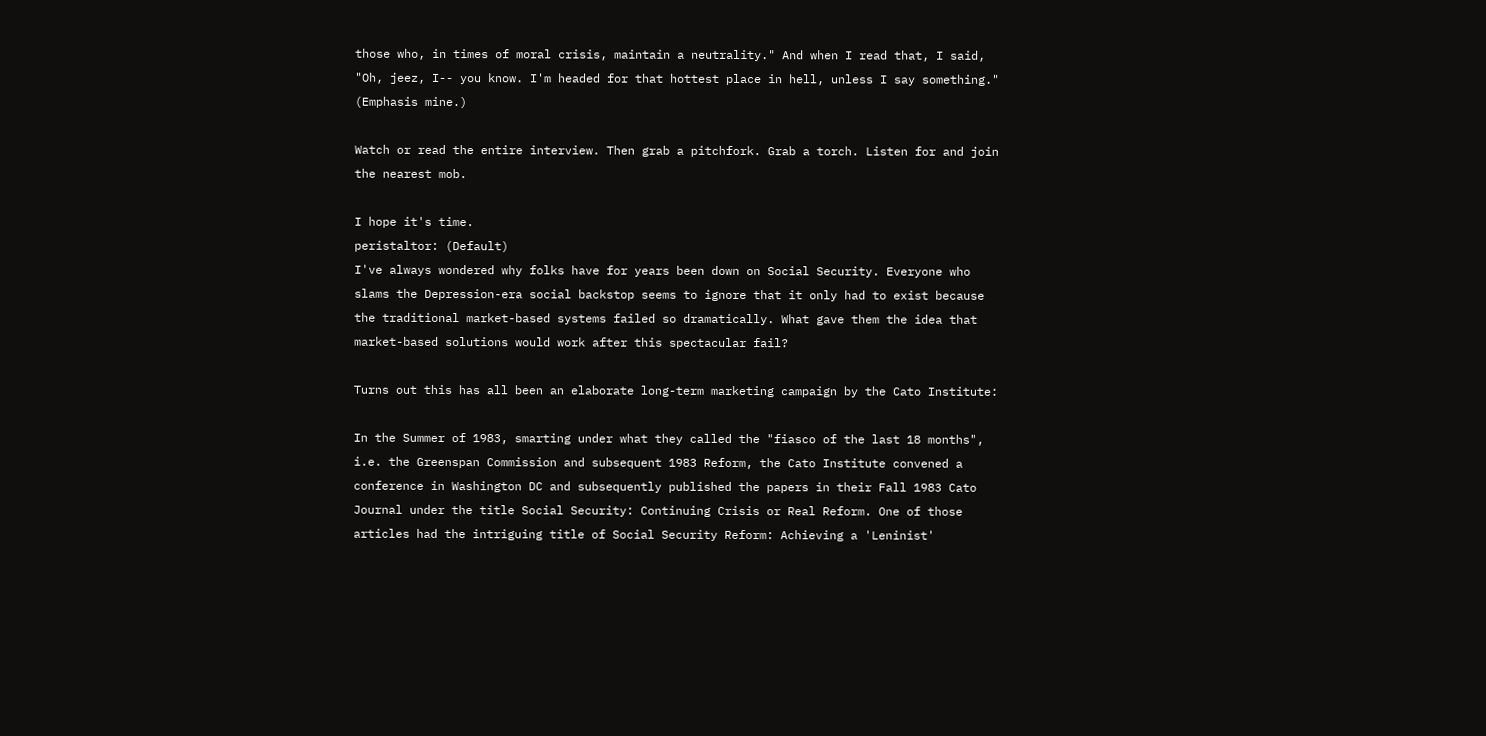those who, in times of moral crisis, maintain a neutrality." And when I read that, I said, "Oh, jeez, I-- you know. I'm headed for that hottest place in hell, unless I say something." (Emphasis mine.)

Watch or read the entire interview. Then grab a pitchfork. Grab a torch. Listen for and join the nearest mob.

I hope it's time.
peristaltor: (Default)
I've always wondered why folks have for years been down on Social Security. Everyone who slams the Depression-era social backstop seems to ignore that it only had to exist because the traditional market-based systems failed so dramatically. What gave them the idea that market-based solutions would work after this spectacular fail?

Turns out this has all been an elaborate long-term marketing campaign by the Cato Institute:

In the Summer of 1983, smarting under what they called the "fiasco of the last 18 months", i.e. the Greenspan Commission and subsequent 1983 Reform, the Cato Institute convened a conference in Washington DC and subsequently published the papers in their Fall 1983 Cato Journal under the title Social Security: Continuing Crisis or Real Reform. One of those articles had the intriguing title of Social Security Reform: Achieving a 'Leninist'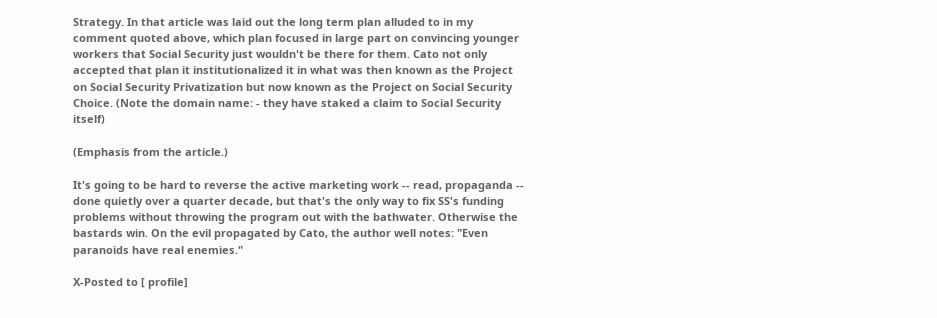Strategy. In that article was laid out the long term plan alluded to in my comment quoted above, which plan focused in large part on convincing younger workers that Social Security just wouldn't be there for them. Cato not only accepted that plan it institutionalized it in what was then known as the Project on Social Security Privatization but now known as the Project on Social Security Choice. (Note the domain name: - they have staked a claim to Social Security itself)

(Emphasis from the article.)

It's going to be hard to reverse the active marketing work -- read, propaganda -- done quietly over a quarter decade, but that's the only way to fix SS's funding problems without throwing the program out with the bathwater. Otherwise the bastards win. On the evil propagated by Cato, the author well notes: "Even paranoids have real enemies."

X-Posted to [ profile]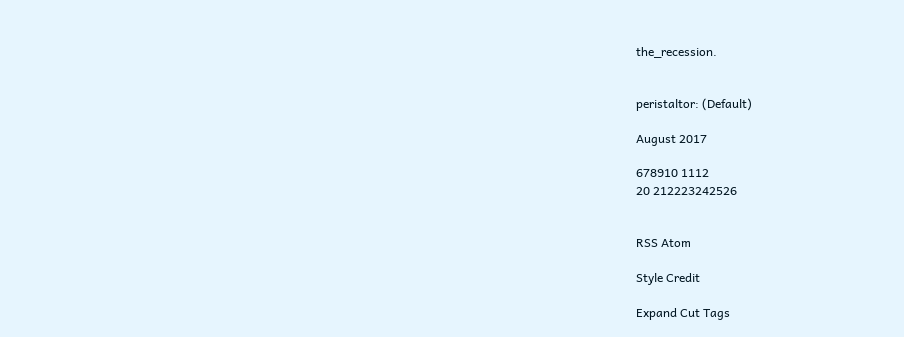the_recession.


peristaltor: (Default)

August 2017

678910 1112
20 212223242526


RSS Atom

Style Credit

Expand Cut Tags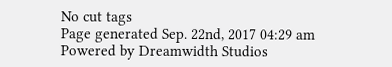No cut tags
Page generated Sep. 22nd, 2017 04:29 am
Powered by Dreamwidth Studios